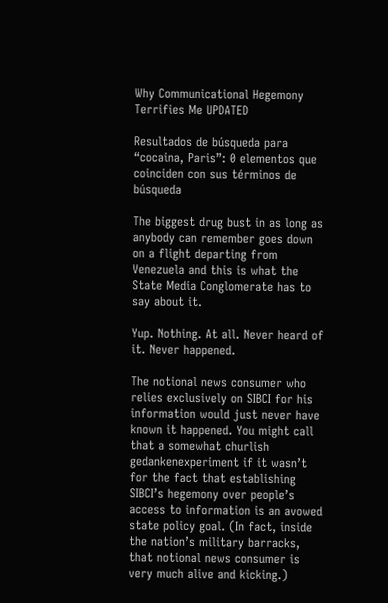Why Communicational Hegemony Terrifies Me UPDATED

Resultados de búsqueda para “cocaina, Paris”: 0 elementos que coinciden con sus términos de búsqueda

The biggest drug bust in as long as anybody can remember goes down on a flight departing from Venezuela and this is what the State Media Conglomerate has to say about it.

Yup. Nothing. At all. Never heard of it. Never happened.

The notional news consumer who relies exclusively on SIBCI for his information would just never have known it happened. You might call that a somewhat churlish gedankenexperiment if it wasn’t for the fact that establishing SIBCI’s hegemony over people’s access to information is an avowed state policy goal. (In fact, inside the nation’s military barracks, that notional news consumer is very much alive and kicking.)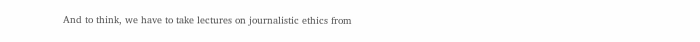And to think, we have to take lectures on journalistic ethics from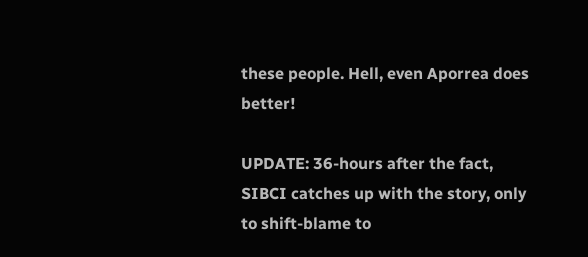these people. Hell, even Aporrea does better!

UPDATE: 36-hours after the fact, SIBCI catches up with the story, only to shift-blame to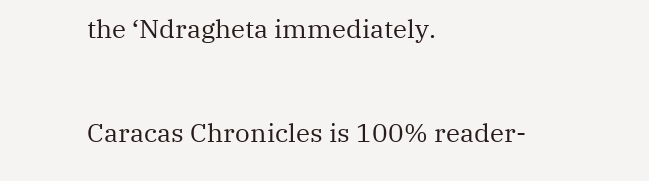the ‘Ndragheta immediately.

Caracas Chronicles is 100% reader-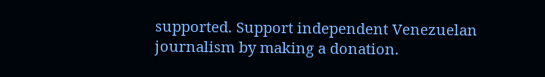supported. Support independent Venezuelan journalism by making a donation.